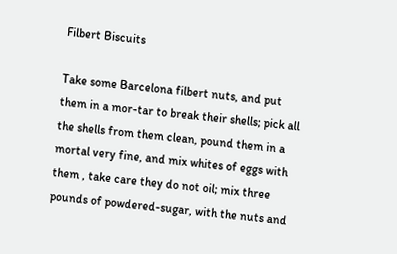Filbert Biscuits

Take some Barcelona filbert nuts, and put them in a mor-tar to break their shells; pick all the shells from them clean, pound them in a mortal very fine, and mix whites of eggs with them , take care they do not oil; mix three pounds of powdered-sugar, with the nuts and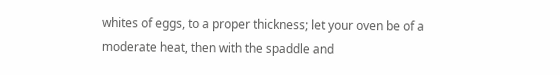whites of eggs, to a proper thickness; let your oven be of a moderate heat, then with the spaddle and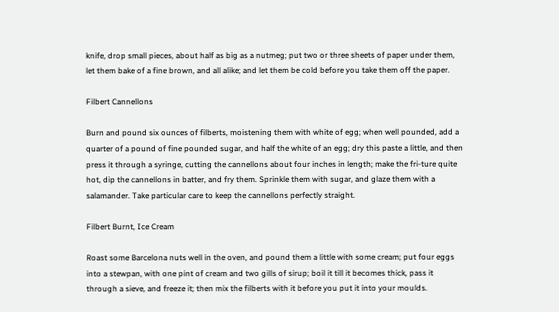knife, drop small pieces, about half as big as a nutmeg; put two or three sheets of paper under them, let them bake of a fine brown, and all alike; and let them be cold before you take them off the paper.

Filbert Cannellons

Burn and pound six ounces of filberts, moistening them with white of egg; when well pounded, add a quarter of a pound of fine pounded sugar, and half the white of an egg; dry this paste a little, and then press it through a syringe, cutting the cannellons about four inches in length; make the fri-ture quite hot, dip the cannellons in batter, and fry them. Sprinkle them with sugar, and glaze them with a salamander. Take particular care to keep the cannellons perfectly straight.

Filbert Burnt, Ice Cream

Roast some Barcelona nuts well in the oven, and pound them a little with some cream; put four eggs into a stewpan, with one pint of cream and two gills of sirup; boil it till it becomes thick, pass it through a sieve, and freeze it; then mix the filberts with it before you put it into your moulds.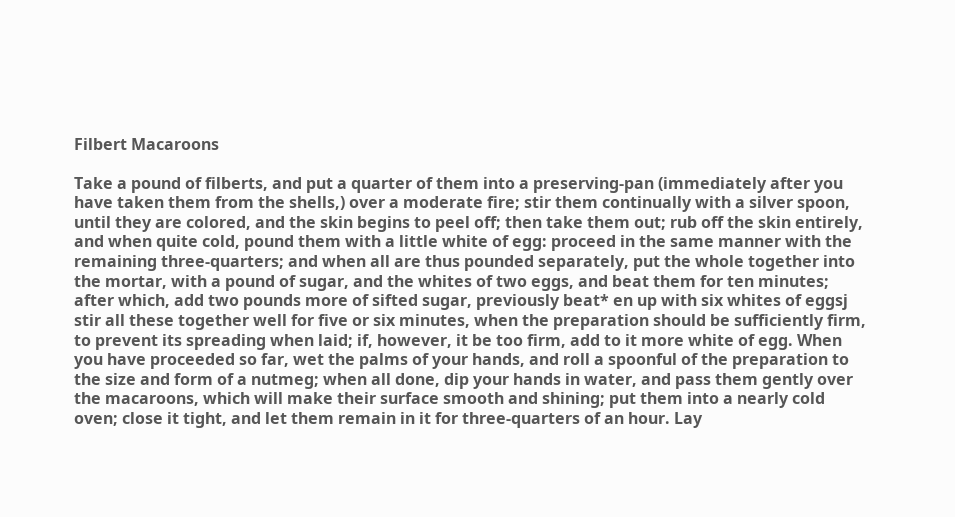Filbert Macaroons

Take a pound of filberts, and put a quarter of them into a preserving-pan (immediately after you have taken them from the shells,) over a moderate fire; stir them continually with a silver spoon, until they are colored, and the skin begins to peel off; then take them out; rub off the skin entirely, and when quite cold, pound them with a little white of egg: proceed in the same manner with the remaining three-quarters; and when all are thus pounded separately, put the whole together into the mortar, with a pound of sugar, and the whites of two eggs, and beat them for ten minutes; after which, add two pounds more of sifted sugar, previously beat* en up with six whites of eggsj stir all these together well for five or six minutes, when the preparation should be sufficiently firm, to prevent its spreading when laid; if, however, it be too firm, add to it more white of egg. When you have proceeded so far, wet the palms of your hands, and roll a spoonful of the preparation to the size and form of a nutmeg; when all done, dip your hands in water, and pass them gently over the macaroons, which will make their surface smooth and shining; put them into a nearly cold oven; close it tight, and let them remain in it for three-quarters of an hour. Lay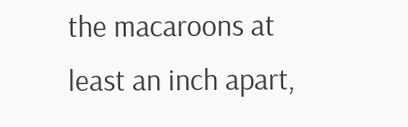the macaroons at least an inch apart,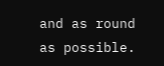and as round as possible.